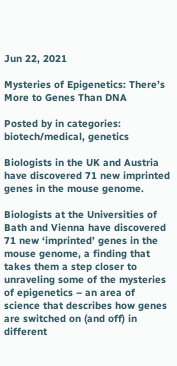Jun 22, 2021

Mysteries of Epigenetics: There’s More to Genes Than DNA

Posted by in categories: biotech/medical, genetics

Biologists in the UK and Austria have discovered 71 new imprinted genes in the mouse genome.

Biologists at the Universities of Bath and Vienna have discovered 71 new ‘imprinted’ genes in the mouse genome, a finding that takes them a step closer to unraveling some of the mysteries of epigenetics – an area of science that describes how genes are switched on (and off) in different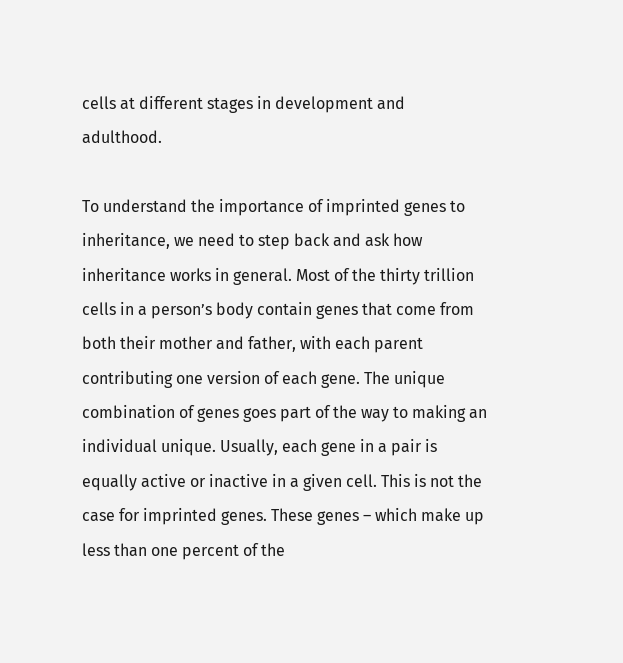cells at different stages in development and adulthood.

To understand the importance of imprinted genes to inheritance, we need to step back and ask how inheritance works in general. Most of the thirty trillion cells in a person’s body contain genes that come from both their mother and father, with each parent contributing one version of each gene. The unique combination of genes goes part of the way to making an individual unique. Usually, each gene in a pair is equally active or inactive in a given cell. This is not the case for imprinted genes. These genes – which make up less than one percent of the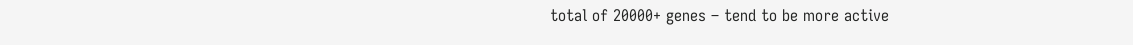total of 20000+ genes – tend to be more active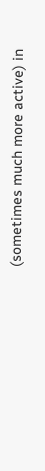(sometimes much more active) in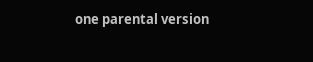one parental version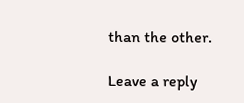than the other.

Leave a reply